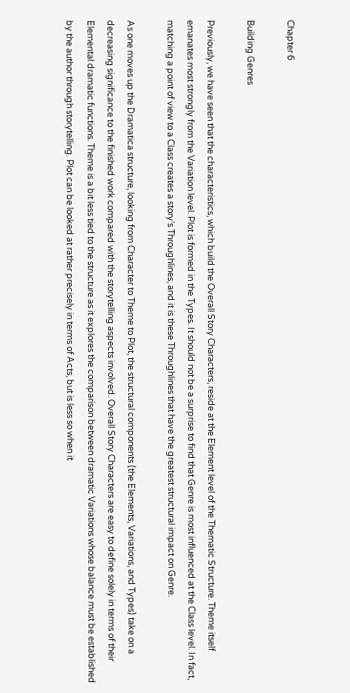Chapter 6

Building Genres

Previously, we have seen that the characteristics, which build the Overall Story Characters, reside at the Element level of the Thematic Structure. Theme itself emanates most strongly from the Variation level. Plot is formed in the Types. It should not be a surprise to find that Genre is most influenced at the Class level. In fact, matching a point of view to a Class creates a story’s Throughlines, and it is these Throughlines that have the greatest structural impact on Genre.

As one moves up the Dramatica structure, looking from Character to Theme to Plot, the structural components (the Elements, Variations, and Types) take on a decreasing significance to the finished work compared with the storytelling aspects involved. Overall Story Characters are easy to define solely in terms of their Elemental dramatic functions. Theme is a bit less tied to the structure as it explores the comparison between dramatic Variations whose balance must be established by the author through storytelling. Plot can be looked at rather precisely in terms of Acts, but is less so when it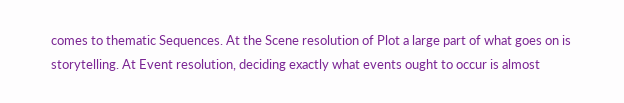comes to thematic Sequences. At the Scene resolution of Plot a large part of what goes on is storytelling. At Event resolution, deciding exactly what events ought to occur is almost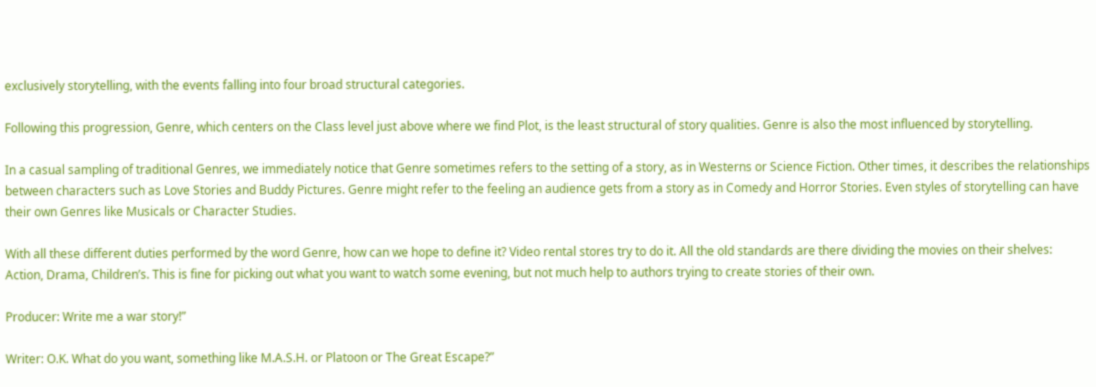exclusively storytelling, with the events falling into four broad structural categories.

Following this progression, Genre, which centers on the Class level just above where we find Plot, is the least structural of story qualities. Genre is also the most influenced by storytelling.

In a casual sampling of traditional Genres, we immediately notice that Genre sometimes refers to the setting of a story, as in Westerns or Science Fiction. Other times, it describes the relationships between characters such as Love Stories and Buddy Pictures. Genre might refer to the feeling an audience gets from a story as in Comedy and Horror Stories. Even styles of storytelling can have their own Genres like Musicals or Character Studies.

With all these different duties performed by the word Genre, how can we hope to define it? Video rental stores try to do it. All the old standards are there dividing the movies on their shelves: Action, Drama, Children’s. This is fine for picking out what you want to watch some evening, but not much help to authors trying to create stories of their own.

Producer: Write me a war story!”

Writer: O.K. What do you want, something like M.A.S.H. or Platoon or The Great Escape?”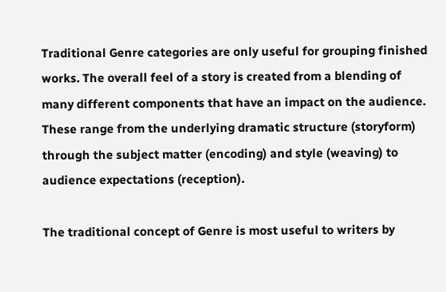Traditional Genre categories are only useful for grouping finished works. The overall feel of a story is created from a blending of many different components that have an impact on the audience. These range from the underlying dramatic structure (storyform) through the subject matter (encoding) and style (weaving) to audience expectations (reception).

The traditional concept of Genre is most useful to writers by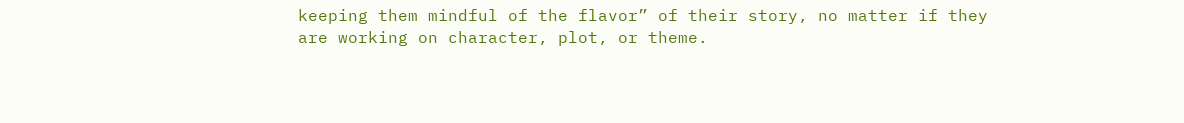keeping them mindful of the flavor” of their story, no matter if they are working on character, plot, or theme.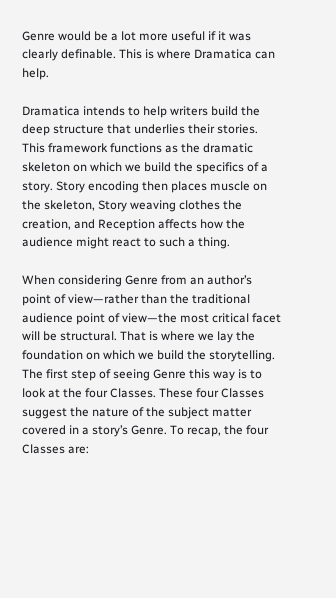Genre would be a lot more useful if it was clearly definable. This is where Dramatica can help.

Dramatica intends to help writers build the deep structure that underlies their stories. This framework functions as the dramatic skeleton on which we build the specifics of a story. Story encoding then places muscle on the skeleton, Story weaving clothes the creation, and Reception affects how the audience might react to such a thing.

When considering Genre from an author’s point of view—rather than the traditional audience point of view—the most critical facet will be structural. That is where we lay the foundation on which we build the storytelling. The first step of seeing Genre this way is to look at the four Classes. These four Classes suggest the nature of the subject matter covered in a story’s Genre. To recap, the four Classes are: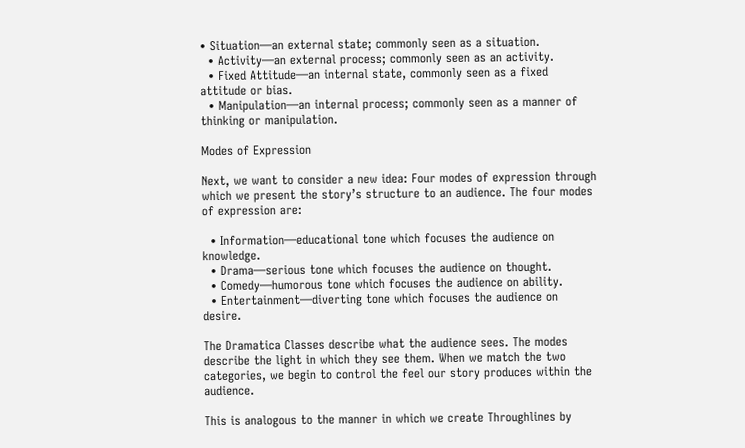• Situation—an external state; commonly seen as a situation.
  • Activity—an external process; commonly seen as an activity.
  • Fixed Attitude—an internal state, commonly seen as a fixed attitude or bias.
  • Manipulation—an internal process; commonly seen as a manner of thinking or manipulation.

Modes of Expression

Next, we want to consider a new idea: Four modes of expression through which we present the story’s structure to an audience. The four modes of expression are:

  • Information—educational tone which focuses the audience on knowledge.
  • Drama—serious tone which focuses the audience on thought.
  • Comedy—humorous tone which focuses the audience on ability.
  • Entertainment—diverting tone which focuses the audience on desire.

The Dramatica Classes describe what the audience sees. The modes describe the light in which they see them. When we match the two categories, we begin to control the feel our story produces within the audience.

This is analogous to the manner in which we create Throughlines by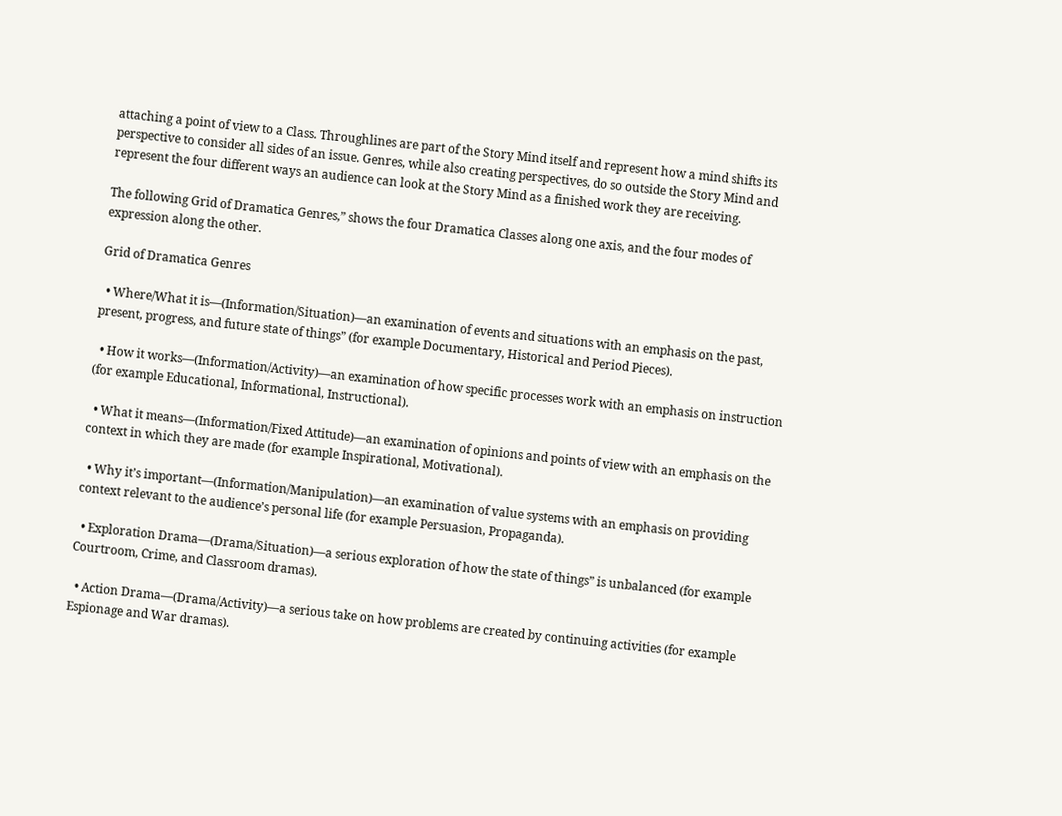attaching a point of view to a Class. Throughlines are part of the Story Mind itself and represent how a mind shifts its perspective to consider all sides of an issue. Genres, while also creating perspectives, do so outside the Story Mind and represent the four different ways an audience can look at the Story Mind as a finished work they are receiving.

The following Grid of Dramatica Genres,” shows the four Dramatica Classes along one axis, and the four modes of expression along the other.

Grid of Dramatica Genres

  • Where/What it is—(Information/Situation)—an examination of events and situations with an emphasis on the past, present, progress, and future state of things” (for example Documentary, Historical and Period Pieces).

  • How it works—(Information/Activity)—an examination of how specific processes work with an emphasis on instruction (for example Educational, Informational, Instructional).

  • What it means—(Information/Fixed Attitude)—an examination of opinions and points of view with an emphasis on the context in which they are made (for example Inspirational, Motivational).

  • Why it’s important—(Information/Manipulation)—an examination of value systems with an emphasis on providing context relevant to the audience’s personal life (for example Persuasion, Propaganda).

  • Exploration Drama—(Drama/Situation)—a serious exploration of how the state of things” is unbalanced (for example Courtroom, Crime, and Classroom dramas).

  • Action Drama—(Drama/Activity)—a serious take on how problems are created by continuing activities (for example Espionage and War dramas).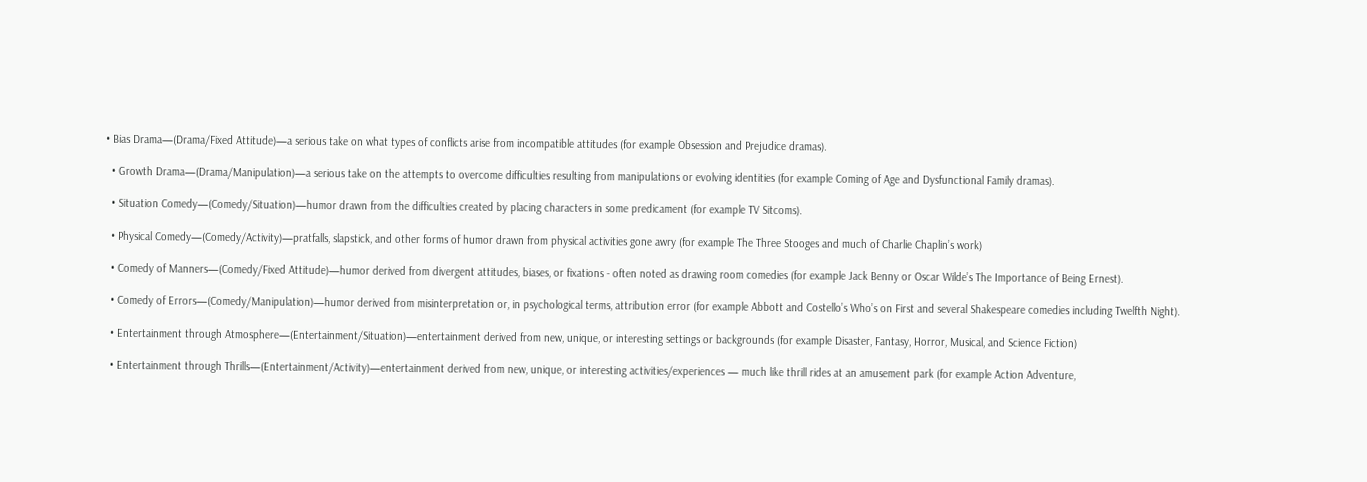• Bias Drama—(Drama/Fixed Attitude)—a serious take on what types of conflicts arise from incompatible attitudes (for example Obsession and Prejudice dramas).

  • Growth Drama—(Drama/Manipulation)—a serious take on the attempts to overcome difficulties resulting from manipulations or evolving identities (for example Coming of Age and Dysfunctional Family dramas).

  • Situation Comedy—(Comedy/Situation)—humor drawn from the difficulties created by placing characters in some predicament (for example TV Sitcoms).

  • Physical Comedy—(Comedy/Activity)—pratfalls, slapstick, and other forms of humor drawn from physical activities gone awry (for example The Three Stooges and much of Charlie Chaplin’s work)

  • Comedy of Manners—(Comedy/Fixed Attitude)—humor derived from divergent attitudes, biases, or fixations - often noted as drawing room comedies (for example Jack Benny or Oscar Wilde’s The Importance of Being Ernest).

  • Comedy of Errors—(Comedy/Manipulation)—humor derived from misinterpretation or, in psychological terms, attribution error (for example Abbott and Costello’s Who’s on First and several Shakespeare comedies including Twelfth Night).

  • Entertainment through Atmosphere—(Entertainment/Situation)—entertainment derived from new, unique, or interesting settings or backgrounds (for example Disaster, Fantasy, Horror, Musical, and Science Fiction)

  • Entertainment through Thrills—(Entertainment/Activity)—entertainment derived from new, unique, or interesting activities/experiences — much like thrill rides at an amusement park (for example Action Adventure,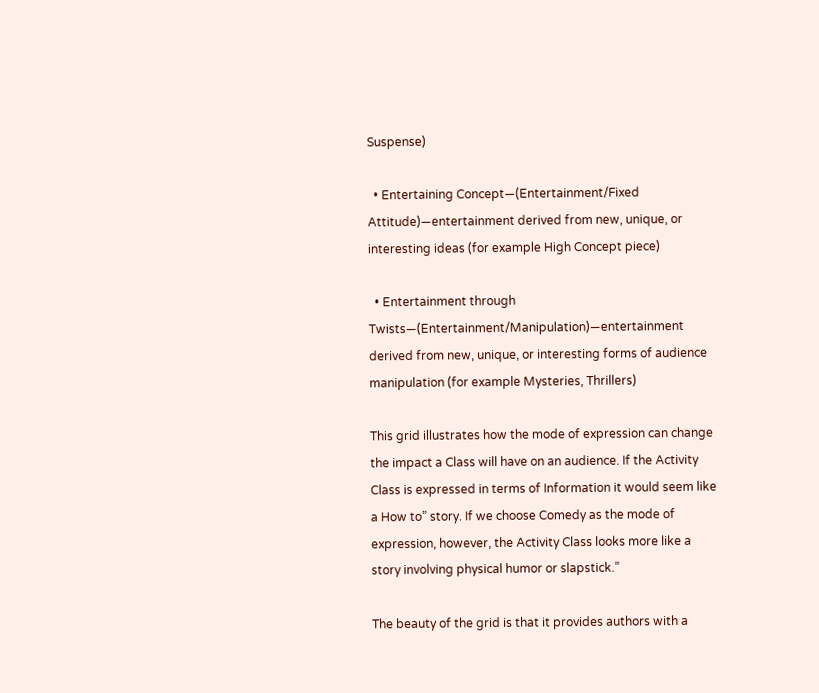Suspense)

  • Entertaining Concept—(Entertainment/Fixed Attitude)—entertainment derived from new, unique, or interesting ideas (for example High Concept piece)

  • Entertainment through Twists—(Entertainment/Manipulation)—entertainment derived from new, unique, or interesting forms of audience manipulation (for example Mysteries, Thrillers)

This grid illustrates how the mode of expression can change the impact a Class will have on an audience. If the Activity Class is expressed in terms of Information it would seem like a How to” story. If we choose Comedy as the mode of expression, however, the Activity Class looks more like a story involving physical humor or slapstick.”

The beauty of the grid is that it provides authors with a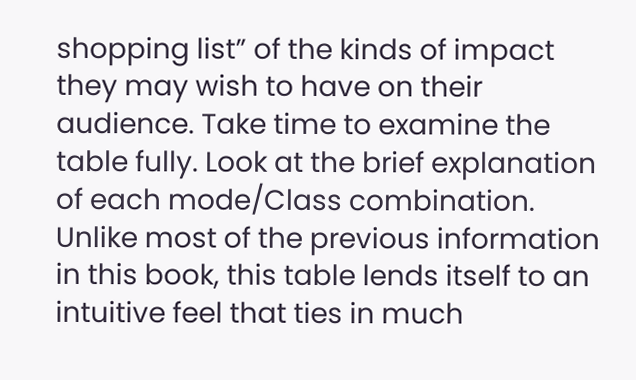shopping list” of the kinds of impact they may wish to have on their audience. Take time to examine the table fully. Look at the brief explanation of each mode/Class combination. Unlike most of the previous information in this book, this table lends itself to an intuitive feel that ties in much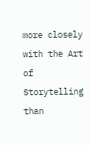more closely with the Art of Storytelling than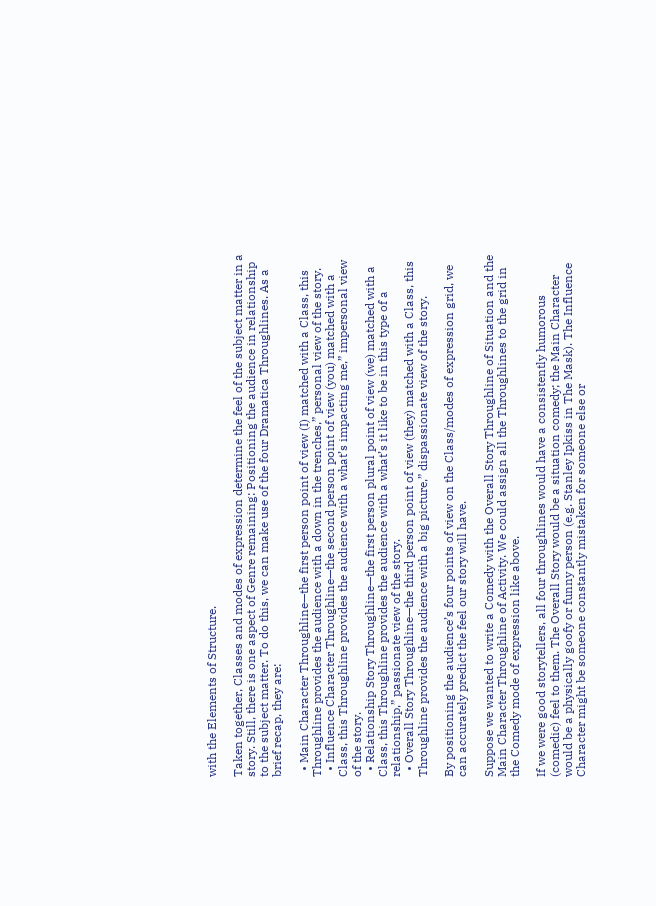with the Elements of Structure.

Taken together, Classes and modes of expression determine the feel of the subject matter in a story. Still, there is one aspect of Genre remaining: Positioning the audience in relationship to the subject matter. To do this, we can make use of the four Dramatica Throughlines. As a brief recap, they are:

  • Main Character Throughline—the first person point of view (I) matched with a Class, this Throughline provides the audience with a down in the trenches,” personal view of the story.
  • Influence Character Throughline—the second person point of view (you) matched with a Class, this Throughline provides the audience with a what’s impacting me,” impersonal view of the story.
  • Relationship Story Throughline—the first person plural point of view (we) matched with a Class, this Throughline provides the audience with a what’s it like to be in this type of a relationship,” passionate view of the story.
  • Overall Story Throughline—the third person point of view (they) matched with a Class, this Throughline provides the audience with a big picture,” dispassionate view of the story.

By positioning the audience’s four points of view on the Class/modes of expression grid, we can accurately predict the feel our story will have.

Suppose we wanted to write a Comedy with the Overall Story Throughline of Situation and the Main Character Throughline of Activity. We could assign all the Throughlines to the grid in the Comedy mode of expression like above.

If we were good storytellers, all four throughlines would have a consistently humorous (comedic) feel to them. The Overall Story would be a situation comedy; the Main Character would be a physically goofy or funny person (e.g. Stanley Ipkiss in The Mask). The Influence Character might be someone constantly mistaken for someone else or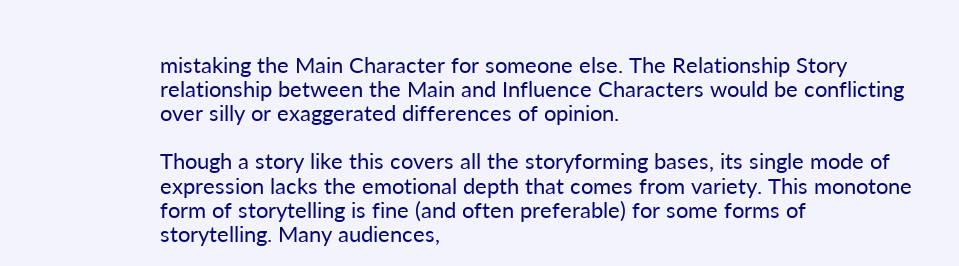mistaking the Main Character for someone else. The Relationship Story relationship between the Main and Influence Characters would be conflicting over silly or exaggerated differences of opinion.

Though a story like this covers all the storyforming bases, its single mode of expression lacks the emotional depth that comes from variety. This monotone form of storytelling is fine (and often preferable) for some forms of storytelling. Many audiences,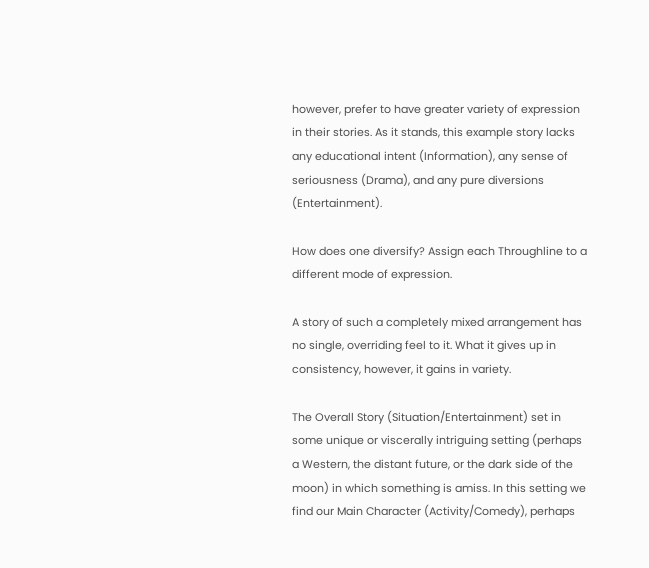however, prefer to have greater variety of expression in their stories. As it stands, this example story lacks any educational intent (Information), any sense of seriousness (Drama), and any pure diversions (Entertainment).

How does one diversify? Assign each Throughline to a different mode of expression.

A story of such a completely mixed arrangement has no single, overriding feel to it. What it gives up in consistency, however, it gains in variety.

The Overall Story (Situation/Entertainment) set in some unique or viscerally intriguing setting (perhaps a Western, the distant future, or the dark side of the moon) in which something is amiss. In this setting we find our Main Character (Activity/Comedy), perhaps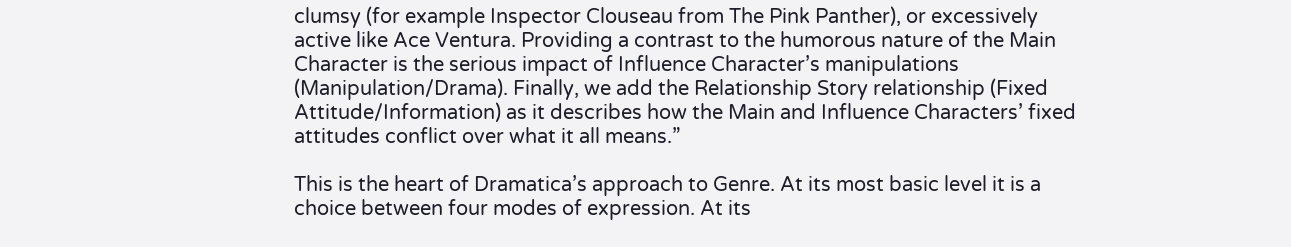clumsy (for example Inspector Clouseau from The Pink Panther), or excessively active like Ace Ventura. Providing a contrast to the humorous nature of the Main Character is the serious impact of Influence Character’s manipulations (Manipulation/Drama). Finally, we add the Relationship Story relationship (Fixed Attitude/Information) as it describes how the Main and Influence Characters’ fixed attitudes conflict over what it all means.”

This is the heart of Dramatica’s approach to Genre. At its most basic level it is a choice between four modes of expression. At its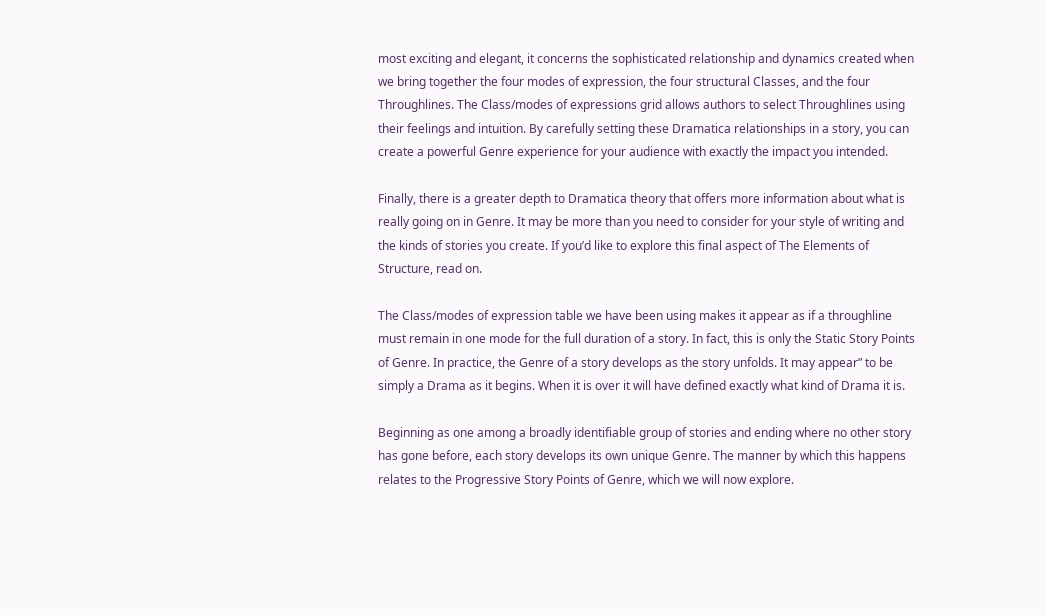most exciting and elegant, it concerns the sophisticated relationship and dynamics created when we bring together the four modes of expression, the four structural Classes, and the four Throughlines. The Class/modes of expressions grid allows authors to select Throughlines using their feelings and intuition. By carefully setting these Dramatica relationships in a story, you can create a powerful Genre experience for your audience with exactly the impact you intended.

Finally, there is a greater depth to Dramatica theory that offers more information about what is really going on in Genre. It may be more than you need to consider for your style of writing and the kinds of stories you create. If you’d like to explore this final aspect of The Elements of Structure, read on.

The Class/modes of expression table we have been using makes it appear as if a throughline must remain in one mode for the full duration of a story. In fact, this is only the Static Story Points of Genre. In practice, the Genre of a story develops as the story unfolds. It may appear” to be simply a Drama as it begins. When it is over it will have defined exactly what kind of Drama it is.

Beginning as one among a broadly identifiable group of stories and ending where no other story has gone before, each story develops its own unique Genre. The manner by which this happens relates to the Progressive Story Points of Genre, which we will now explore.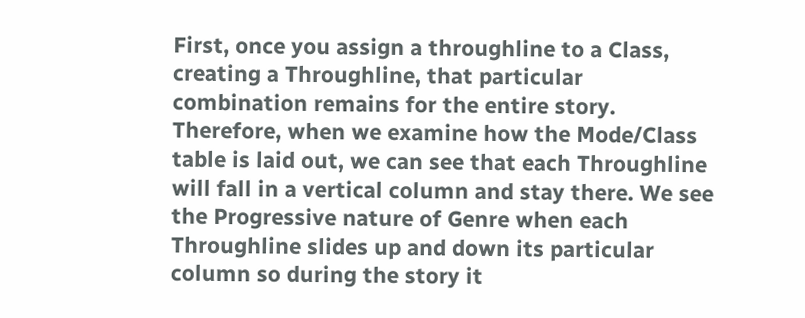First, once you assign a throughline to a Class, creating a Throughline, that particular combination remains for the entire story. Therefore, when we examine how the Mode/Class table is laid out, we can see that each Throughline will fall in a vertical column and stay there. We see the Progressive nature of Genre when each Throughline slides up and down its particular column so during the story it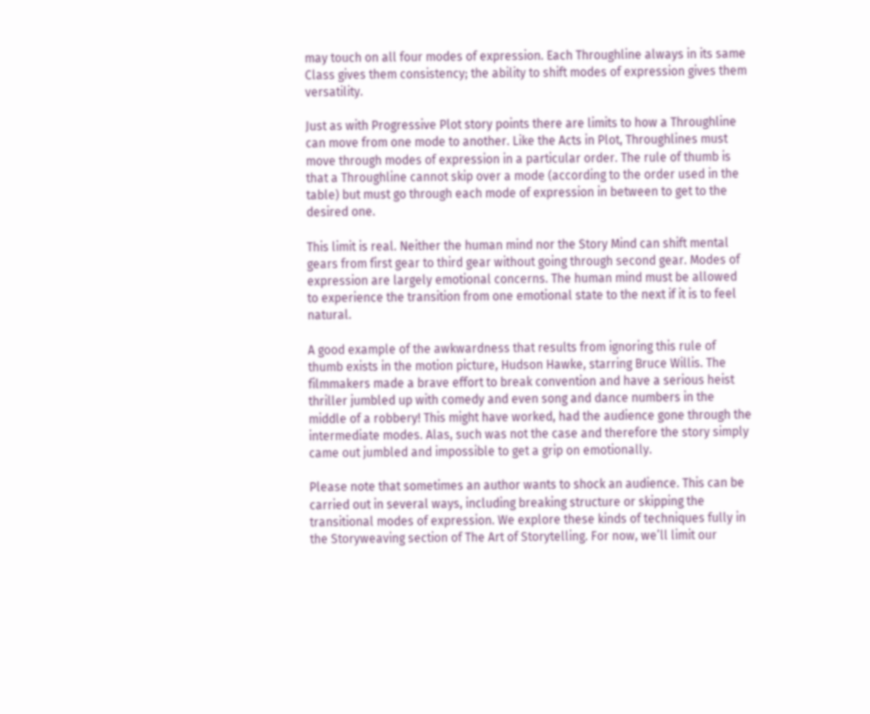may touch on all four modes of expression. Each Throughline always in its same Class gives them consistency; the ability to shift modes of expression gives them versatility.

Just as with Progressive Plot story points there are limits to how a Throughline can move from one mode to another. Like the Acts in Plot, Throughlines must move through modes of expression in a particular order. The rule of thumb is that a Throughline cannot skip over a mode (according to the order used in the table) but must go through each mode of expression in between to get to the desired one.

This limit is real. Neither the human mind nor the Story Mind can shift mental gears from first gear to third gear without going through second gear. Modes of expression are largely emotional concerns. The human mind must be allowed to experience the transition from one emotional state to the next if it is to feel natural.

A good example of the awkwardness that results from ignoring this rule of thumb exists in the motion picture, Hudson Hawke, starring Bruce Willis. The filmmakers made a brave effort to break convention and have a serious heist thriller jumbled up with comedy and even song and dance numbers in the middle of a robbery! This might have worked, had the audience gone through the intermediate modes. Alas, such was not the case and therefore the story simply came out jumbled and impossible to get a grip on emotionally.

Please note that sometimes an author wants to shock an audience. This can be carried out in several ways, including breaking structure or skipping the transitional modes of expression. We explore these kinds of techniques fully in the Storyweaving section of The Art of Storytelling. For now, we’ll limit our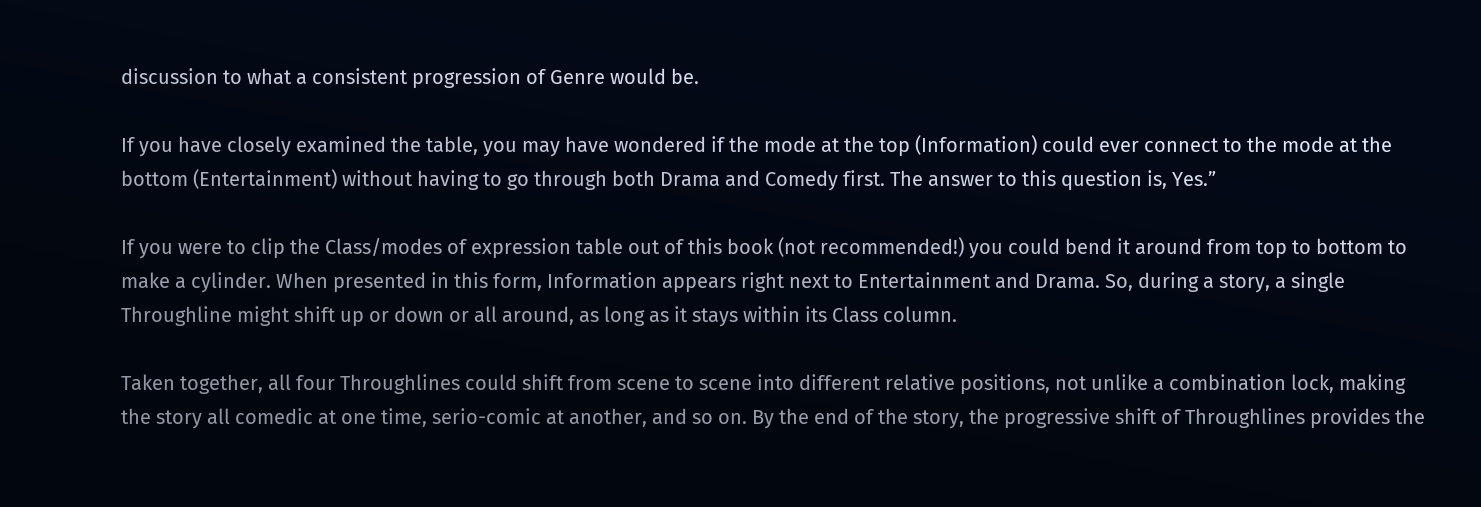discussion to what a consistent progression of Genre would be.

If you have closely examined the table, you may have wondered if the mode at the top (Information) could ever connect to the mode at the bottom (Entertainment) without having to go through both Drama and Comedy first. The answer to this question is, Yes.”

If you were to clip the Class/modes of expression table out of this book (not recommended!) you could bend it around from top to bottom to make a cylinder. When presented in this form, Information appears right next to Entertainment and Drama. So, during a story, a single Throughline might shift up or down or all around, as long as it stays within its Class column.

Taken together, all four Throughlines could shift from scene to scene into different relative positions, not unlike a combination lock, making the story all comedic at one time, serio-comic at another, and so on. By the end of the story, the progressive shift of Throughlines provides the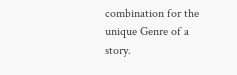combination for the unique Genre of a story.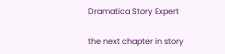Dramatica Story Expert

the next chapter in story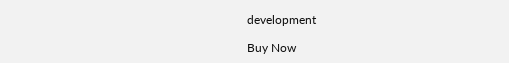development

Buy Now